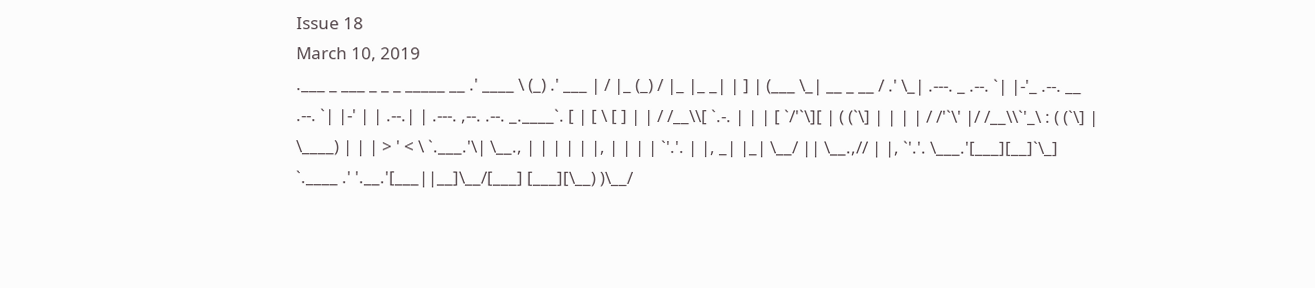Issue 18
March 10, 2019
.___ _ ___ _ _ _ _____ __ .' ____ \ (_) .' ___ | / |_ (_) / |_ |_ _| | ] | (___ \_| __ _ __ / .' \_| .---. _ .--. `| |-'_ .--. __ .--. `| |-' | | .--.| | .---. ,--. .--. _.____`. [ | [ \ [ ] | | / /__\\[ `.-. | | | [ `/'`\][ | ( (`\] | | | | / /'`\' |/ /__\\`'_\ : ( (`\] | \____) | | | > ' < \ `.___.'\| \__., | | | | | |, | | | | `'.'. | |, _| |_| \__/ || \__.,// | |, `'.'. \___.'[___][__]`\_] `.____ .' '.__.'[___||__]\__/[___] [___][\__) )\__/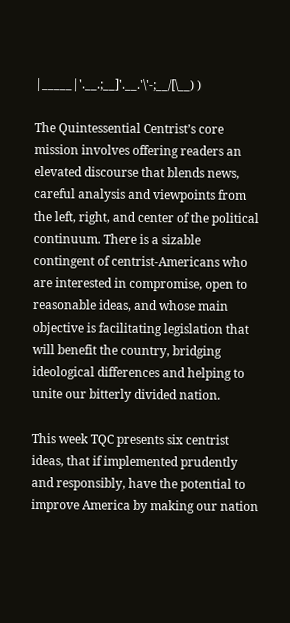|_____|'.__.;__]'.__.'\'-;__/[\__) )

The Quintessential Centrist’s core mission involves offering readers an elevated discourse that blends news, careful analysis and viewpoints from the left, right, and center of the political continuum. There is a sizable contingent of centrist-Americans who are interested in compromise, open to reasonable ideas, and whose main objective is facilitating legislation that will benefit the country, bridging ideological differences and helping to unite our bitterly divided nation.

This week TQC presents six centrist ideas, that if implemented prudently and responsibly, have the potential to improve America by making our nation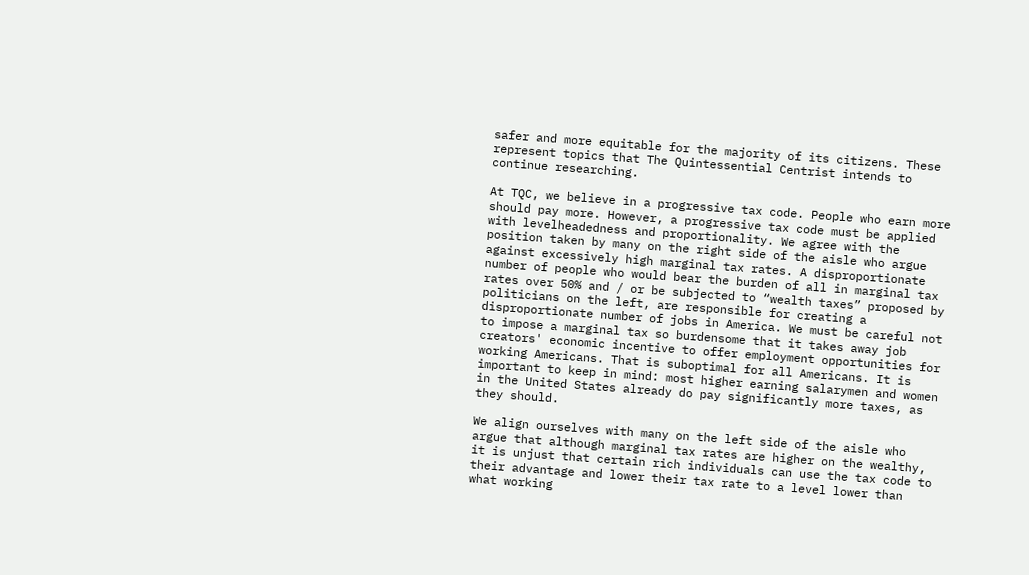safer and more equitable for the majority of its citizens. These represent topics that The Quintessential Centrist intends to continue researching.

At TQC, we believe in a progressive tax code. People who earn more should pay more. However, a progressive tax code must be applied with levelheadedness and proportionality. We agree with the position taken by many on the right side of the aisle who argue against excessively high marginal tax rates. A disproportionate number of people who would bear the burden of all in marginal tax rates over 50% and / or be subjected to “wealth taxes” proposed by politicians on the left, are responsible for creating a disproportionate number of jobs in America. We must be careful not to impose a marginal tax so burdensome that it takes away job creators' economic incentive to offer employment opportunities for working Americans. That is suboptimal for all Americans. It is important to keep in mind: most higher earning salarymen and women in the United States already do pay significantly more taxes, as they should.

We align ourselves with many on the left side of the aisle who argue that although marginal tax rates are higher on the wealthy, it is unjust that certain rich individuals can use the tax code to their advantage and lower their tax rate to a level lower than what working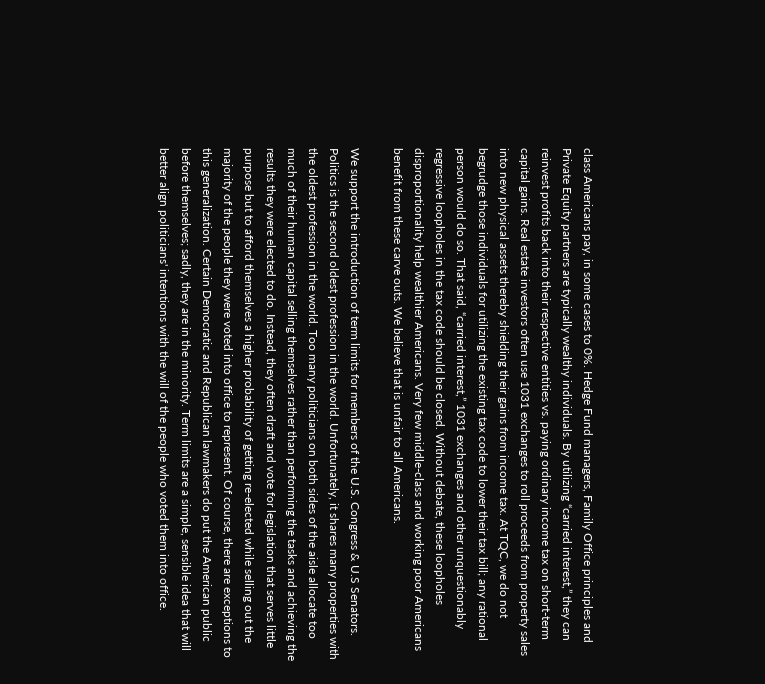class Americans pay, in some cases to 0%. Hedge Fund managers, Family Office principles and Private Equity partners are typically wealthy individuals. By utilizing “carried interest,” they can reinvest profits back into their respective entities vs. paying ordinary income tax on short-term capital gains. Real estate investors often use 1031 exchanges to roll proceeds from property sales into new physical assets thereby shielding their gains from income tax. At TQC, we do not begrudge those individuals for utilizing the existing tax code to lower their tax bill; any rational person would do so. That said, “carried interest,” 1031 exchanges and other unquestionably regressive loopholes in the tax code should be closed. Without debate, these loopholes disproportionality help wealthier Americans. Very few middle-class and working poor Americans benefit from these carve outs. We believe that is unfair to all Americans.

We support the introduction of term limits for members of the U.S. Congress & U.S Senators. Politics is the second oldest profession in the world. Unfortunately, it shares many properties with the oldest profession in the world. Too many politicians on both sides of the aisle allocate too much of their human capital selling themselves rather than performing the tasks and achieving the results they were elected to do. Instead, they often draft and vote for legislation that serves little purpose but to afford themselves a higher probability of getting re-elected while selling out the majority of the people they were voted into office to represent. Of course, there are exceptions to this generalization. Certain Democratic and Republican lawmakers do put the American public before themselves; sadly, they are in the minority. Term limits are a simple, sensible idea that will better align politicians' intentions with the will of the people who voted them into office.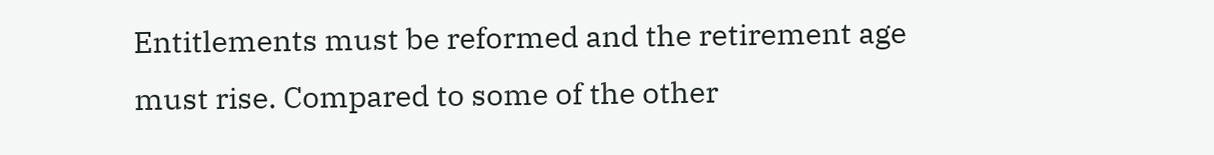Entitlements must be reformed and the retirement age must rise. Compared to some of the other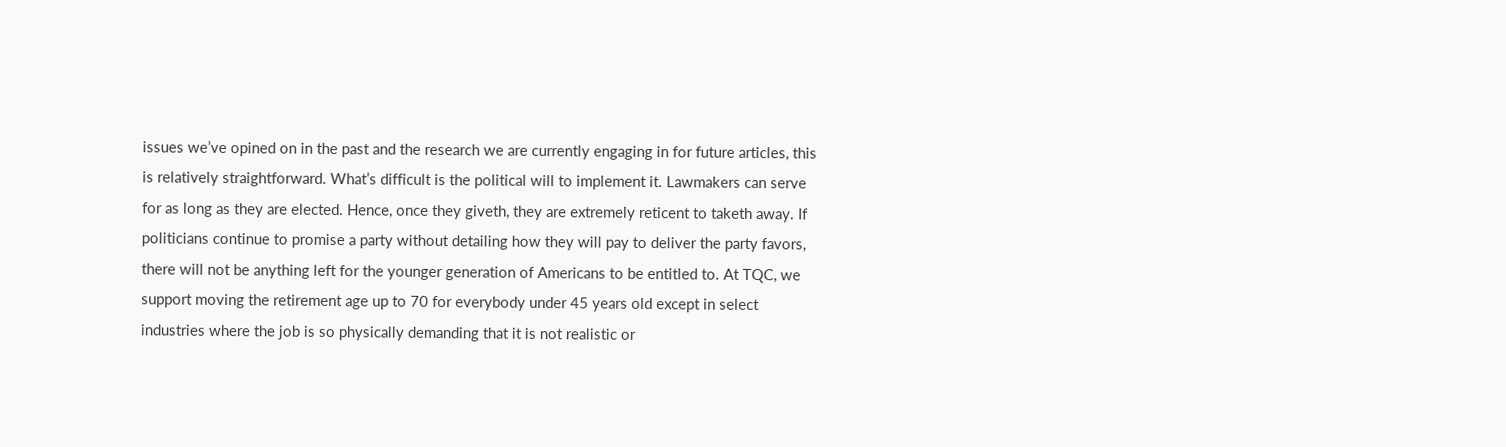issues we’ve opined on in the past and the research we are currently engaging in for future articles, this is relatively straightforward. What’s difficult is the political will to implement it. Lawmakers can serve for as long as they are elected. Hence, once they giveth, they are extremely reticent to taketh away. If politicians continue to promise a party without detailing how they will pay to deliver the party favors, there will not be anything left for the younger generation of Americans to be entitled to. At TQC, we support moving the retirement age up to 70 for everybody under 45 years old except in select industries where the job is so physically demanding that it is not realistic or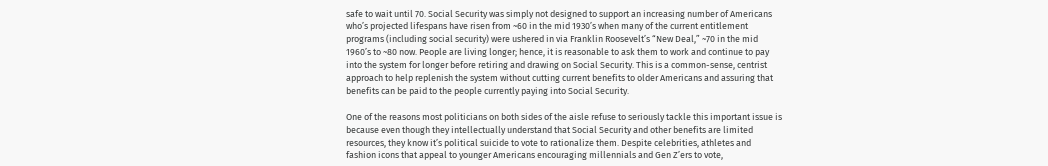safe to wait until 70. Social Security was simply not designed to support an increasing number of Americans who’s projected lifespans have risen from ~60 in the mid 1930’s when many of the current entitlement programs (including social security) were ushered in via Franklin Roosevelt’s “New Deal,” ~70 in the mid 1960’s to ~80 now. People are living longer; hence, it is reasonable to ask them to work and continue to pay into the system for longer before retiring and drawing on Social Security. This is a common-sense, centrist approach to help replenish the system without cutting current benefits to older Americans and assuring that benefits can be paid to the people currently paying into Social Security.

One of the reasons most politicians on both sides of the aisle refuse to seriously tackle this important issue is because even though they intellectually understand that Social Security and other benefits are limited resources, they know it’s political suicide to vote to rationalize them. Despite celebrities, athletes and fashion icons that appeal to younger Americans encouraging millennials and Gen Z’ers to vote,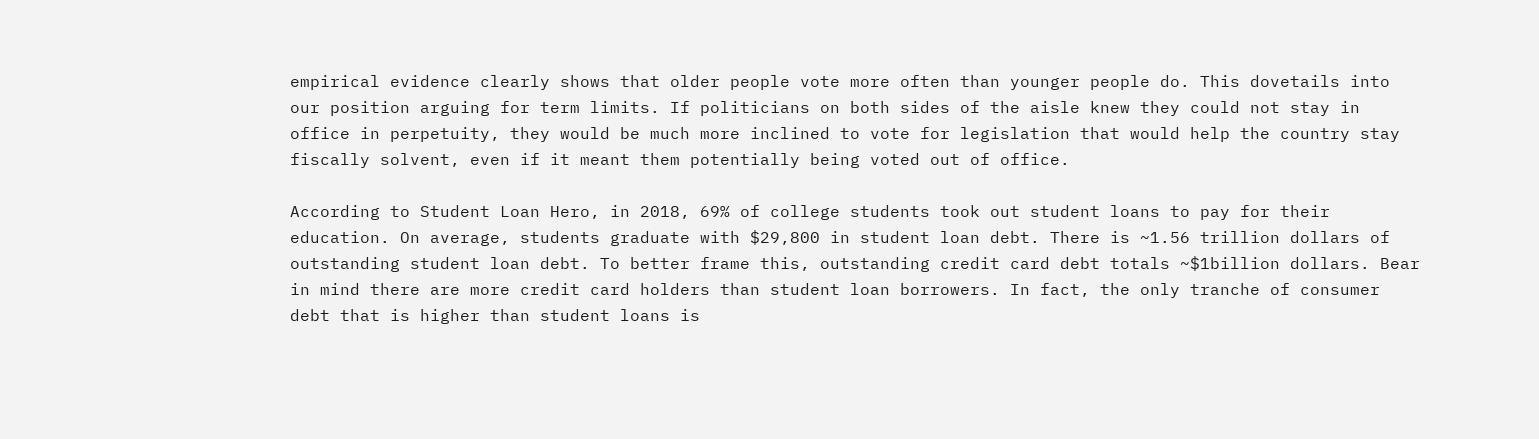empirical evidence clearly shows that older people vote more often than younger people do. This dovetails into our position arguing for term limits. If politicians on both sides of the aisle knew they could not stay in office in perpetuity, they would be much more inclined to vote for legislation that would help the country stay fiscally solvent, even if it meant them potentially being voted out of office.

According to Student Loan Hero, in 2018, 69% of college students took out student loans to pay for their education. On average, students graduate with $29,800 in student loan debt. There is ~1.56 trillion dollars of outstanding student loan debt. To better frame this, outstanding credit card debt totals ~$1billion dollars. Bear in mind there are more credit card holders than student loan borrowers. In fact, the only tranche of consumer debt that is higher than student loans is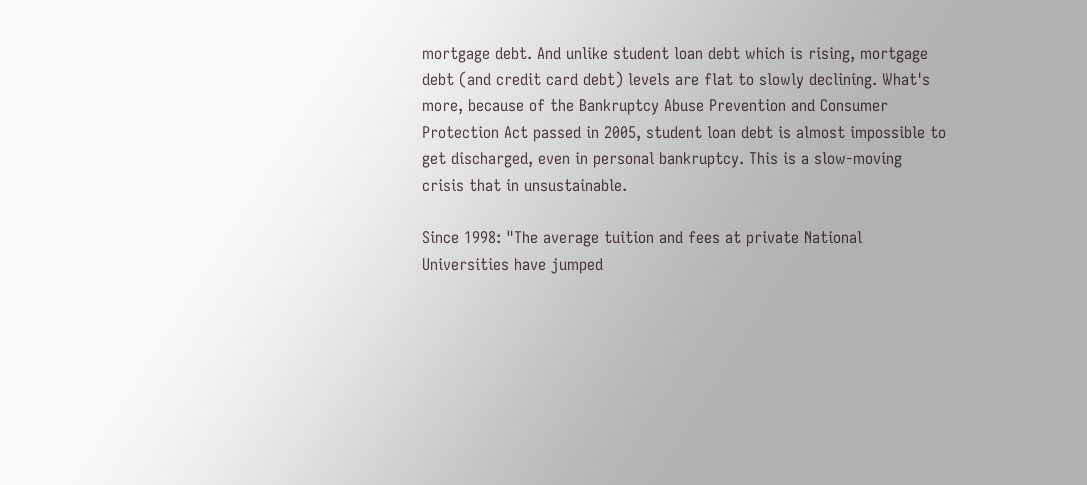mortgage debt. And unlike student loan debt which is rising, mortgage debt (and credit card debt) levels are flat to slowly declining. What's more, because of the Bankruptcy Abuse Prevention and Consumer Protection Act passed in 2005, student loan debt is almost impossible to get discharged, even in personal bankruptcy. This is a slow-moving crisis that in unsustainable.

Since 1998: "The average tuition and fees at private National Universities have jumped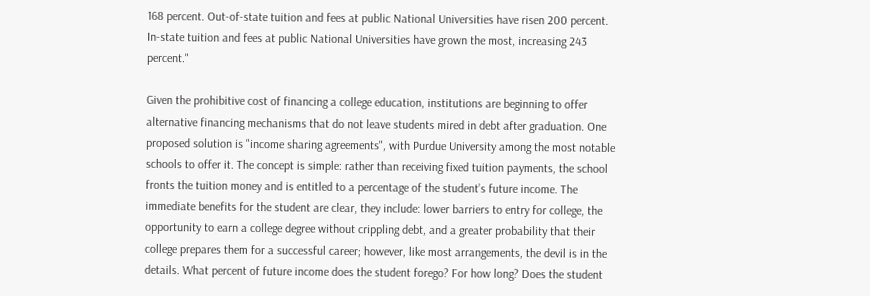168 percent. Out-of-state tuition and fees at public National Universities have risen 200 percent. In-state tuition and fees at public National Universities have grown the most, increasing 243 percent."

Given the prohibitive cost of financing a college education, institutions are beginning to offer alternative financing mechanisms that do not leave students mired in debt after graduation. One proposed solution is "income sharing agreements", with Purdue University among the most notable schools to offer it. The concept is simple: rather than receiving fixed tuition payments, the school fronts the tuition money and is entitled to a percentage of the student’s future income. The immediate benefits for the student are clear, they include: lower barriers to entry for college, the opportunity to earn a college degree without crippling debt, and a greater probability that their college prepares them for a successful career; however, like most arrangements, the devil is in the details. What percent of future income does the student forego? For how long? Does the student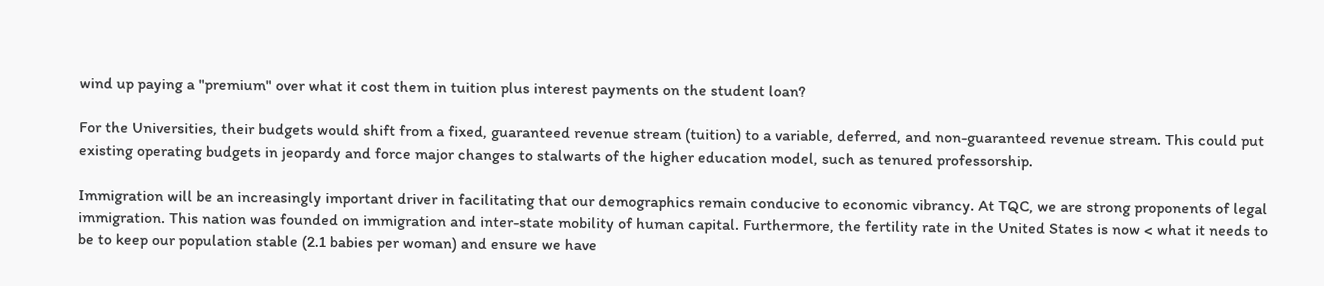wind up paying a "premium" over what it cost them in tuition plus interest payments on the student loan?

For the Universities, their budgets would shift from a fixed, guaranteed revenue stream (tuition) to a variable, deferred, and non-guaranteed revenue stream. This could put existing operating budgets in jeopardy and force major changes to stalwarts of the higher education model, such as tenured professorship.

Immigration will be an increasingly important driver in facilitating that our demographics remain conducive to economic vibrancy. At TQC, we are strong proponents of legal immigration. This nation was founded on immigration and inter-state mobility of human capital. Furthermore, the fertility rate in the United States is now < what it needs to be to keep our population stable (2.1 babies per woman) and ensure we have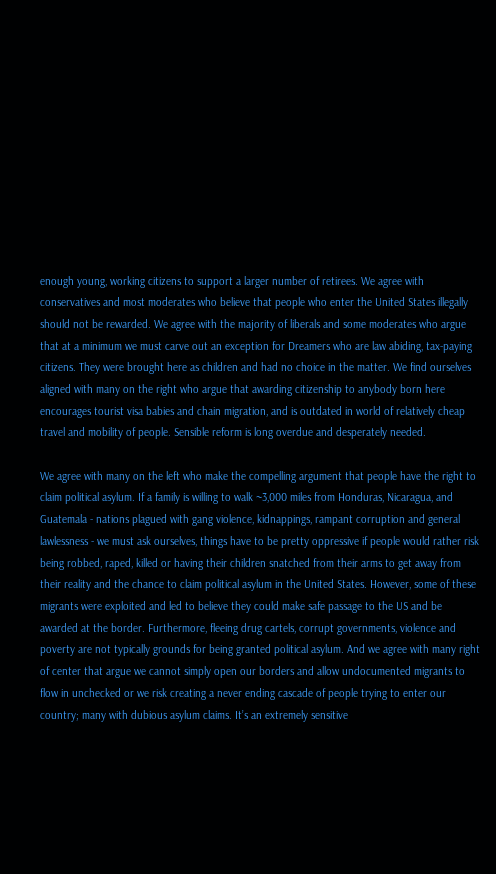enough young, working citizens to support a larger number of retirees. We agree with conservatives and most moderates who believe that people who enter the United States illegally should not be rewarded. We agree with the majority of liberals and some moderates who argue that at a minimum we must carve out an exception for Dreamers who are law abiding, tax-paying citizens. They were brought here as children and had no choice in the matter. We find ourselves aligned with many on the right who argue that awarding citizenship to anybody born here encourages tourist visa babies and chain migration, and is outdated in world of relatively cheap travel and mobility of people. Sensible reform is long overdue and desperately needed.

We agree with many on the left who make the compelling argument that people have the right to claim political asylum. If a family is willing to walk ~3,000 miles from Honduras, Nicaragua, and Guatemala - nations plagued with gang violence, kidnappings, rampant corruption and general lawlessness - we must ask ourselves, things have to be pretty oppressive if people would rather risk being robbed, raped, killed or having their children snatched from their arms to get away from their reality and the chance to claim political asylum in the United States. However, some of these migrants were exploited and led to believe they could make safe passage to the US and be awarded at the border. Furthermore, fleeing drug cartels, corrupt governments, violence and poverty are not typically grounds for being granted political asylum. And we agree with many right of center that argue we cannot simply open our borders and allow undocumented migrants to flow in unchecked or we risk creating a never ending cascade of people trying to enter our country; many with dubious asylum claims. It’s an extremely sensitive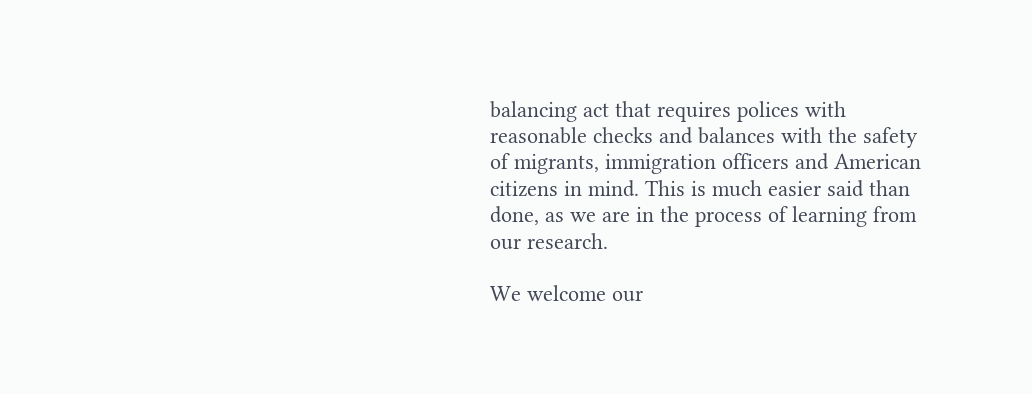balancing act that requires polices with reasonable checks and balances with the safety of migrants, immigration officers and American citizens in mind. This is much easier said than done, as we are in the process of learning from our research.

We welcome our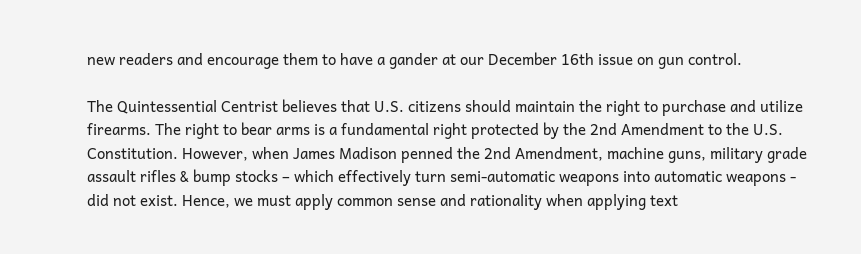new readers and encourage them to have a gander at our December 16th issue on gun control.

The Quintessential Centrist believes that U.S. citizens should maintain the right to purchase and utilize firearms. The right to bear arms is a fundamental right protected by the 2nd Amendment to the U.S. Constitution. However, when James Madison penned the 2nd Amendment, machine guns, military grade assault rifles & bump stocks – which effectively turn semi-automatic weapons into automatic weapons - did not exist. Hence, we must apply common sense and rationality when applying text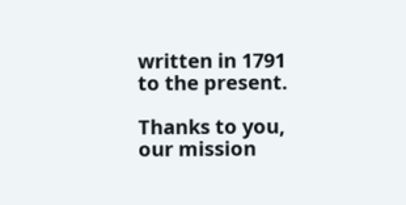written in 1791 to the present.

Thanks to you, our mission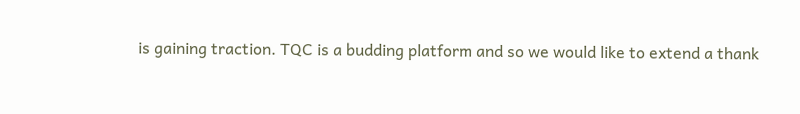is gaining traction. TQC is a budding platform and so we would like to extend a thank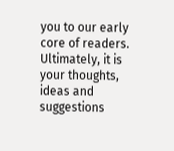you to our early core of readers. Ultimately, it is your thoughts, ideas and suggestions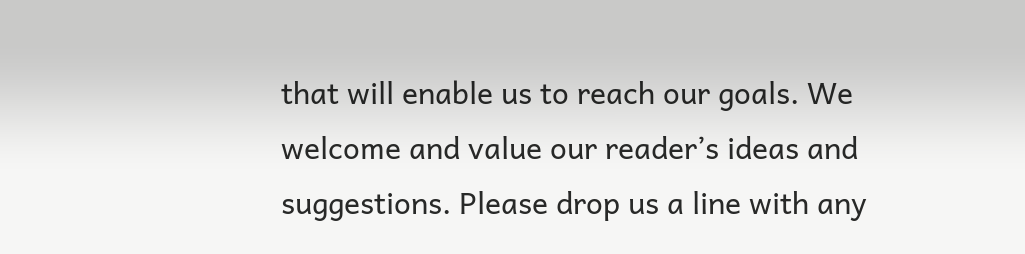that will enable us to reach our goals. We welcome and value our reader’s ideas and suggestions. Please drop us a line with any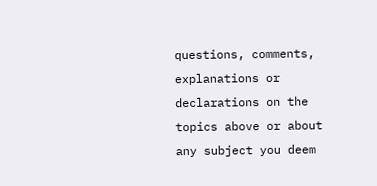questions, comments, explanations or declarations on the topics above or about any subject you deem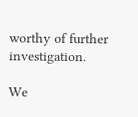worthy of further investigation.

We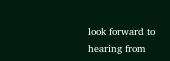look forward to hearing from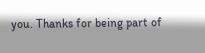you. Thanks for being part of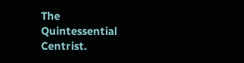The Quintessential Centrist.